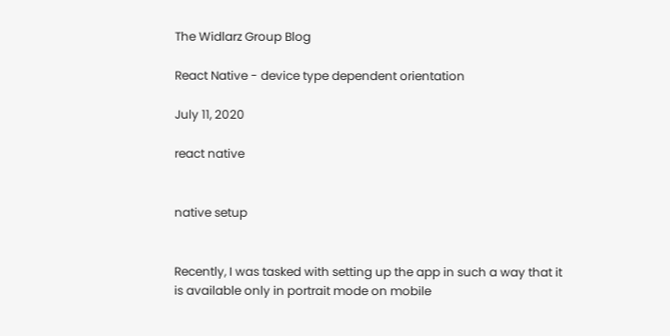The Widlarz Group Blog

React Native - device type dependent orientation

July 11, 2020

react native


native setup


Recently, I was tasked with setting up the app in such a way that it is available only in portrait mode on mobile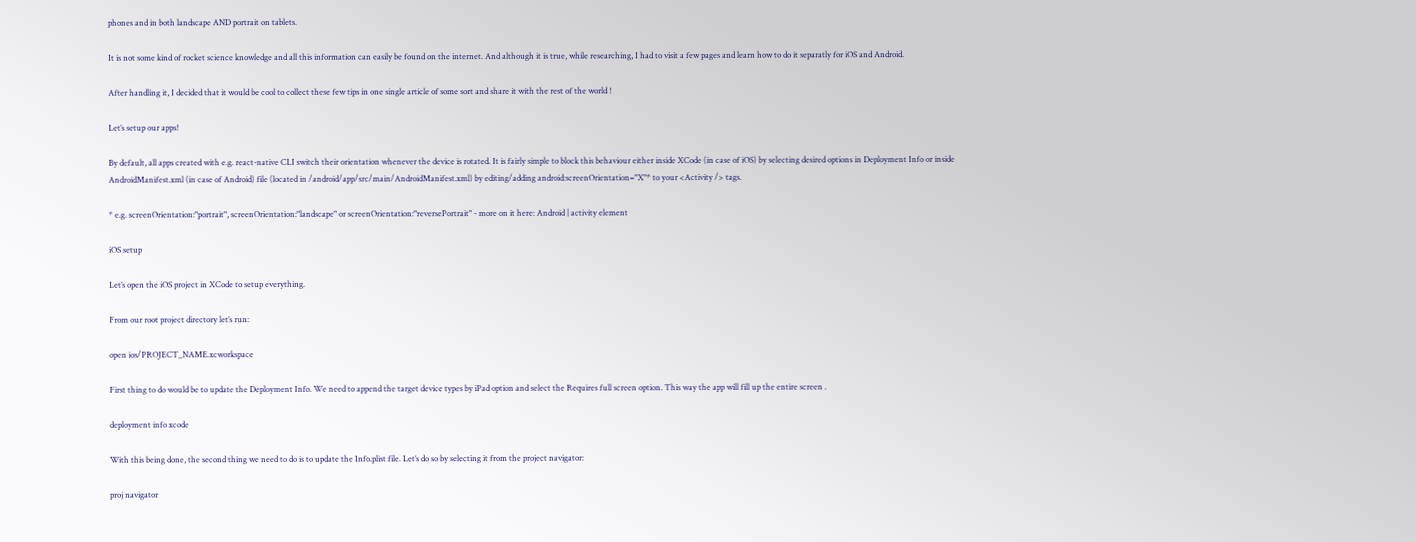phones and in both landscape AND portrait on tablets.

It is not some kind of rocket science knowledge and all this information can easily be found on the internet. And although it is true, while researching, I had to visit a few pages and learn how to do it separatly for iOS and Android.

After handling it, I decided that it would be cool to collect these few tips in one single article of some sort and share it with the rest of the world !

Let’s setup our apps!

By default, all apps created with e.g. react-native CLI switch their orientation whenever the device is rotated. It is fairly simple to block this behaviour either inside XCode (in case of iOS) by selecting desired options in Deployment Info or inside AndroidManifest.xml (in case of Android) file (located in /android/app/src/main/AndroidManifest.xml) by editing/adding android:screenOrientation="X"* to your <Activity /> tags.

* e.g. screenOrientation:"portrait", screenOrientation:"landscape" or screenOrientation:"reversePortrait" - more on it here: Android | activity element

iOS setup

Let’s open the iOS project in XCode to setup everything.

From our root project directory let’s run:

open ios/PROJECT_NAME.xcworkspace

First thing to do would be to update the Deployment Info. We need to append the target device types by iPad option and select the Requires full screen option. This way the app will fill up the entire screen .

deployment info xcode

With this being done, the second thing we need to do is to update the Info.plist file. Let’s do so by selecting it from the project navigator:

proj navigator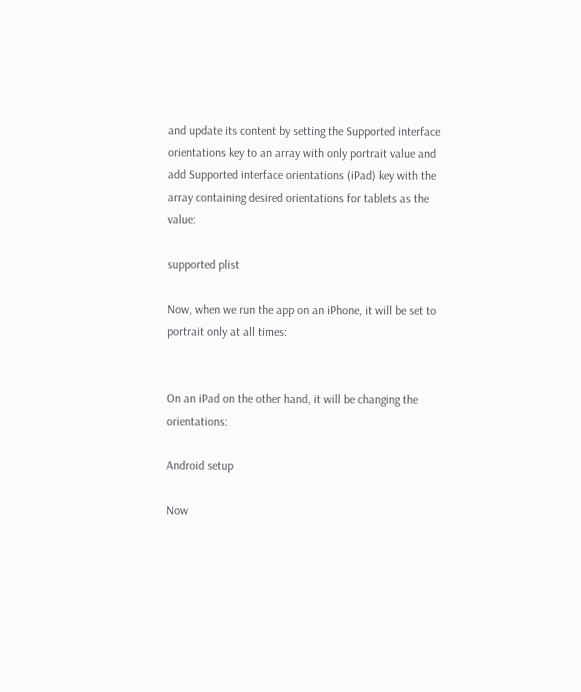and update its content by setting the Supported interface orientations key to an array with only portrait value and add Supported interface orientations (iPad) key with the array containing desired orientations for tablets as the value:

supported plist

Now, when we run the app on an iPhone, it will be set to portrait only at all times:


On an iPad on the other hand, it will be changing the orientations:

Android setup

Now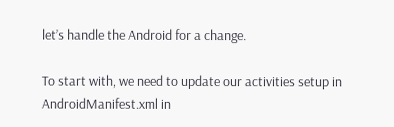let’s handle the Android for a change.

To start with, we need to update our activities setup in AndroidManifest.xml in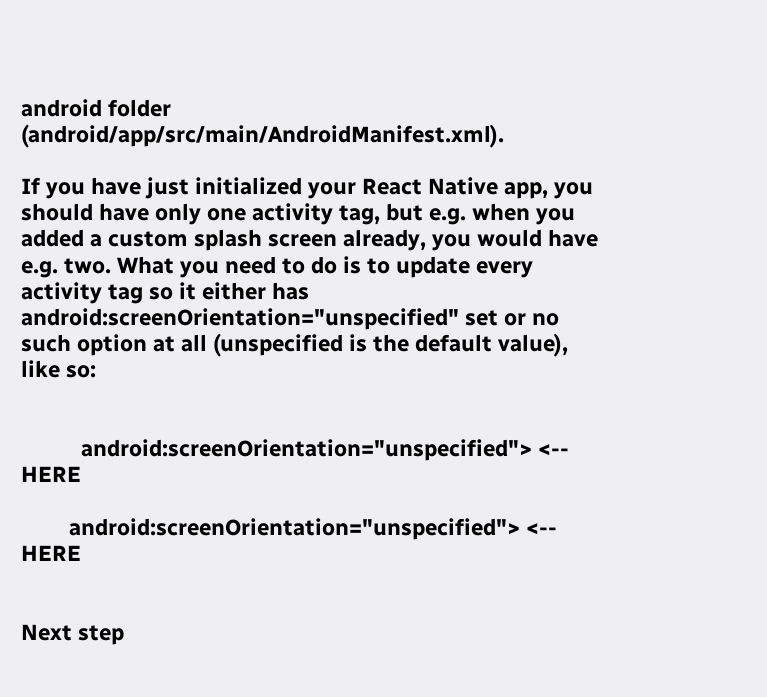android folder (android/app/src/main/AndroidManifest.xml).

If you have just initialized your React Native app, you should have only one activity tag, but e.g. when you added a custom splash screen already, you would have e.g. two. What you need to do is to update every activity tag so it either has android:screenOrientation="unspecified" set or no such option at all (unspecified is the default value), like so:


          android:screenOrientation="unspecified"> <-- HERE

        android:screenOrientation="unspecified"> <-- HERE


Next step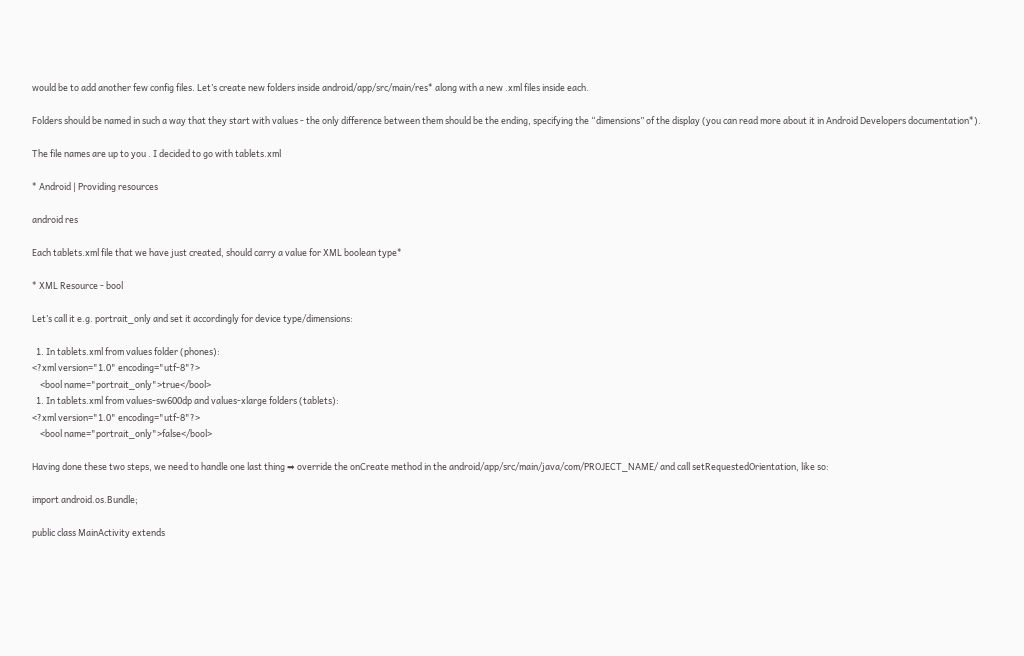would be to add another few config files. Let’s create new folders inside android/app/src/main/res* along with a new .xml files inside each.

Folders should be named in such a way that they start with values - the only difference between them should be the ending, specifying the “dimensions” of the display (you can read more about it in Android Developers documentation*).

The file names are up to you . I decided to go with tablets.xml

* Android | Providing resources

android res

Each tablets.xml file that we have just created, should carry a value for XML boolean type*

* XML Resource - bool

Let’s call it e.g. portrait_only and set it accordingly for device type/dimensions:

  1. In tablets.xml from values folder (phones):
<?xml version="1.0" encoding="utf-8"?>
    <bool name="portrait_only">true</bool>
  1. In tablets.xml from values-sw600dp and values-xlarge folders (tablets):
<?xml version="1.0" encoding="utf-8"?>
    <bool name="portrait_only">false</bool>

Having done these two steps, we need to handle one last thing ➡ override the onCreate method in the android/app/src/main/java/com/PROJECT_NAME/ and call setRequestedOrientation, like so:

import android.os.Bundle;

public class MainActivity extends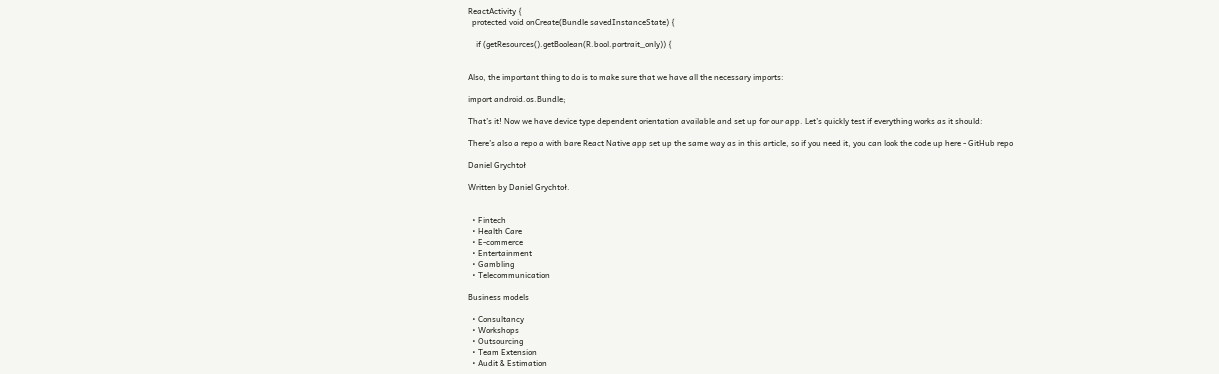ReactActivity {
  protected void onCreate(Bundle savedInstanceState) {

    if (getResources().getBoolean(R.bool.portrait_only)) {


Also, the important thing to do is to make sure that we have all the necessary imports:

import android.os.Bundle;

That’s it! Now we have device type dependent orientation available and set up for our app. Let’s quickly test if everything works as it should:

There’s also a repo a with bare React Native app set up the same way as in this article, so if you need it, you can look the code up here - GitHub repo

Daniel Grychtoł

Written by Daniel Grychtoł.


  • Fintech
  • Health Care
  • E-commerce
  • Entertainment
  • Gambling
  • Telecommunication

Business models

  • Consultancy
  • Workshops
  • Outsourcing
  • Team Extension
  • Audit & Estimation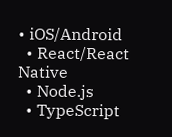• iOS/Android
  • React/React Native
  • Node.js
  • TypeScript